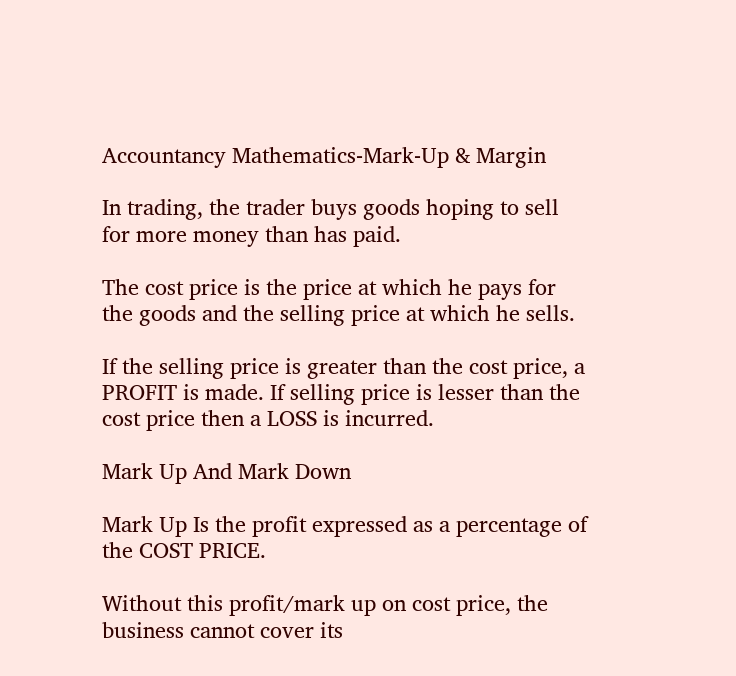Accountancy Mathematics-Mark-Up & Margin

In trading, the trader buys goods hoping to sell for more money than has paid.

The cost price is the price at which he pays for the goods and the selling price at which he sells.

If the selling price is greater than the cost price, a PROFIT is made. If selling price is lesser than the cost price then a LOSS is incurred.

Mark Up And Mark Down

Mark Up Is the profit expressed as a percentage of the COST PRICE.

Without this profit/mark up on cost price, the business cannot cover its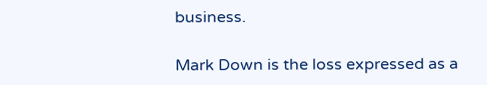business.

Mark Down is the loss expressed as a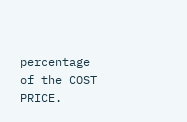percentage of the COST PRICE.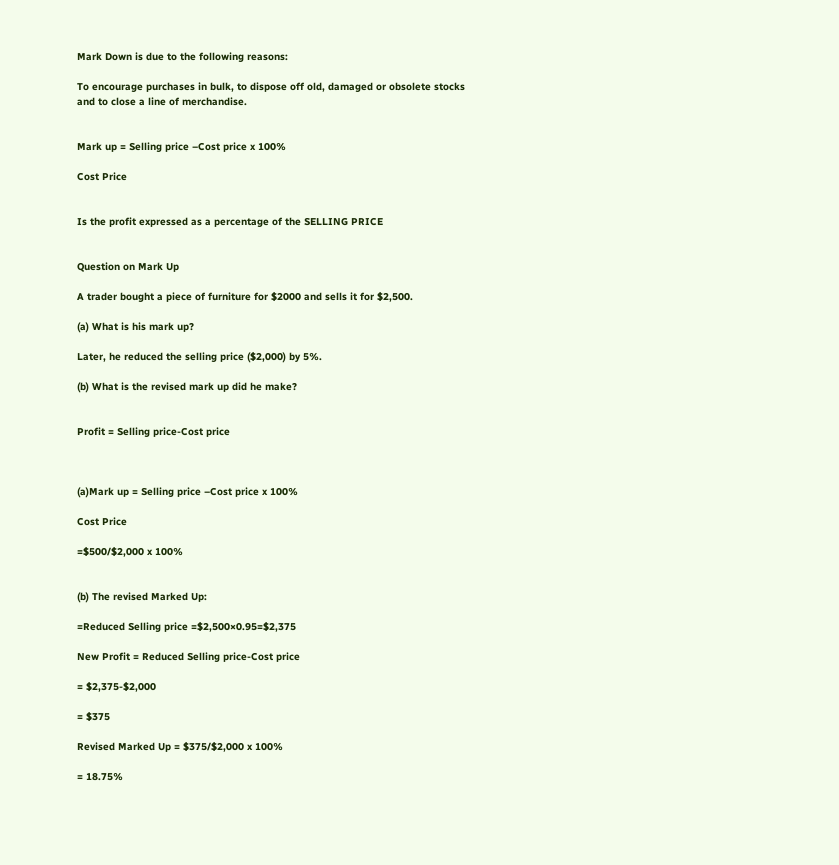Mark Down is due to the following reasons:

To encourage purchases in bulk, to dispose off old, damaged or obsolete stocks and to close a line of merchandise.


Mark up = Selling price –Cost price x 100%

Cost Price


Is the profit expressed as a percentage of the SELLING PRICE


Question on Mark Up

A trader bought a piece of furniture for $2000 and sells it for $2,500.

(a) What is his mark up?

Later, he reduced the selling price ($2,000) by 5%.

(b) What is the revised mark up did he make?


Profit = Selling price-Cost price



(a)Mark up = Selling price –Cost price x 100%

Cost Price

=$500/$2,000 x 100%


(b) The revised Marked Up:

=Reduced Selling price =$2,500×0.95=$2,375

New Profit = Reduced Selling price-Cost price

= $2,375-$2,000

= $375

Revised Marked Up = $375/$2,000 x 100%

= 18.75%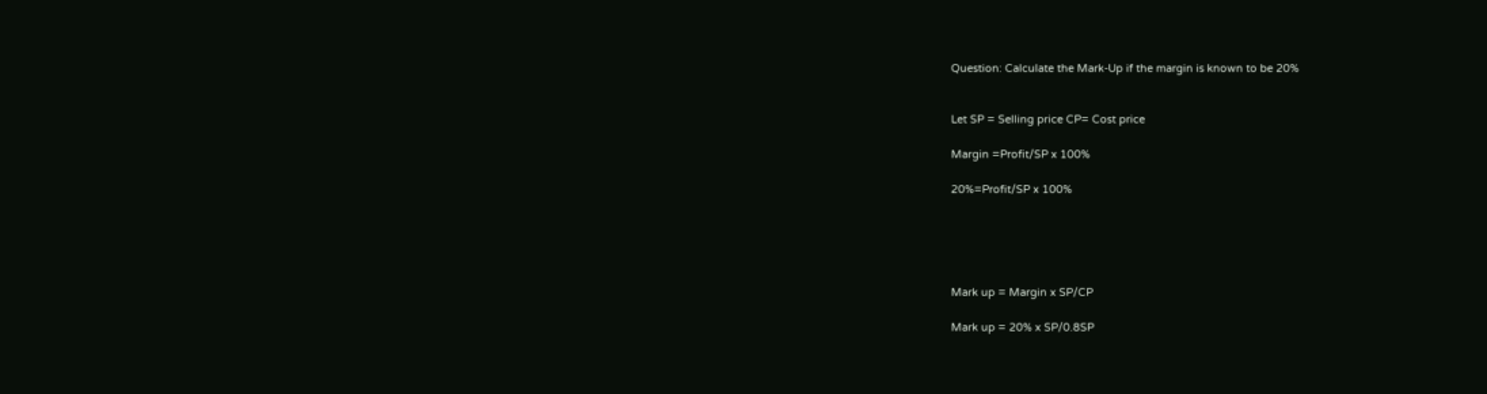Question: Calculate the Mark-Up if the margin is known to be 20%


Let SP = Selling price CP= Cost price

Margin =Profit/SP x 100%

20%=Profit/SP x 100%





Mark up = Margin x SP/CP

Mark up = 20% x SP/0.8SP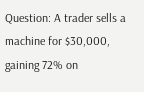Question: A trader sells a machine for $30,000, gaining 72% on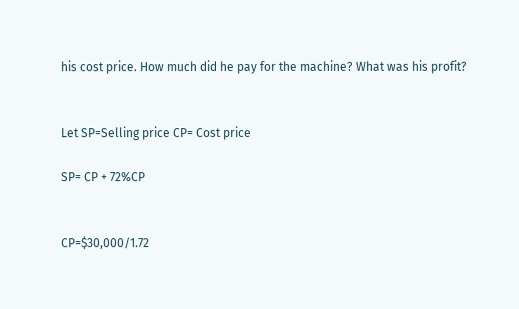his cost price. How much did he pay for the machine? What was his profit?


Let SP=Selling price CP= Cost price

SP= CP + 72%CP


CP=$30,000/1.72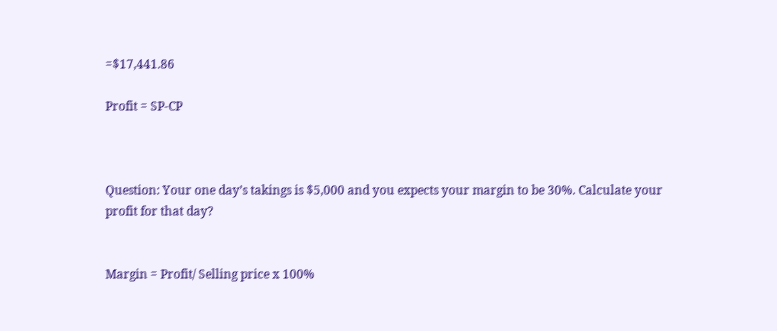=$17,441.86

Profit = SP-CP



Question: Your one day’s takings is $5,000 and you expects your margin to be 30%. Calculate your profit for that day?


Margin = Profit/ Selling price x 100%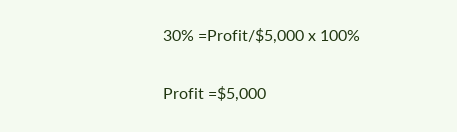30% =Profit/$5,000 x 100%

Profit =$5,000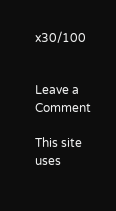x30/100


Leave a Comment

This site uses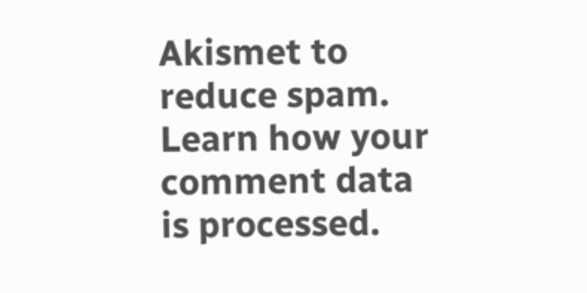Akismet to reduce spam. Learn how your comment data is processed.